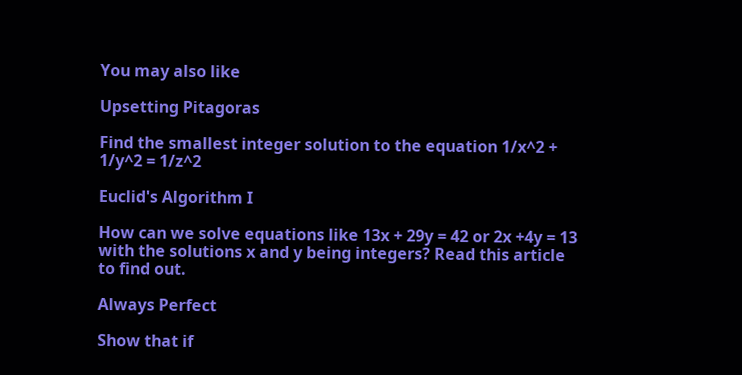You may also like

Upsetting Pitagoras

Find the smallest integer solution to the equation 1/x^2 + 1/y^2 = 1/z^2

Euclid's Algorithm I

How can we solve equations like 13x + 29y = 42 or 2x +4y = 13 with the solutions x and y being integers? Read this article to find out.

Always Perfect

Show that if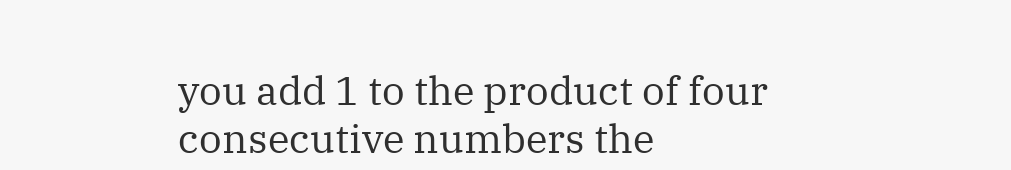you add 1 to the product of four consecutive numbers the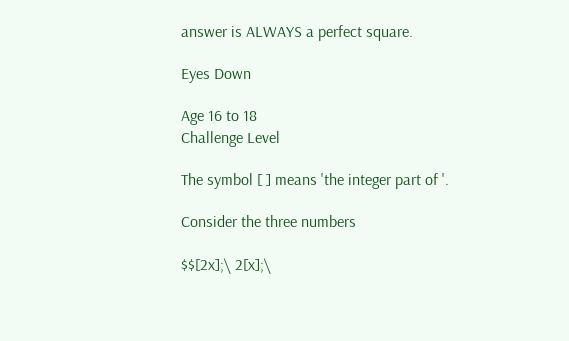answer is ALWAYS a perfect square.

Eyes Down

Age 16 to 18
Challenge Level

The symbol [ ] means 'the integer part of '.

Consider the three numbers

$$[2x];\ 2[x];\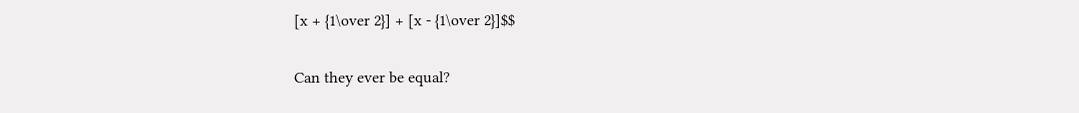[x + {1\over 2}] + [x - {1\over 2}]$$

Can they ever be equal?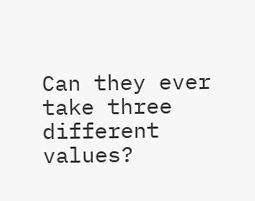Can they ever take three different values?